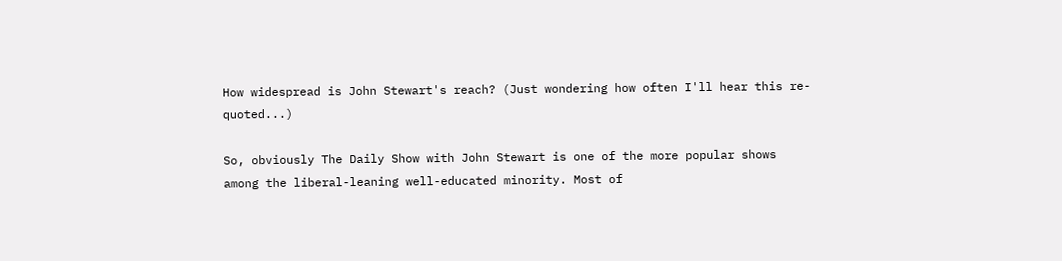How widespread is John Stewart's reach? (Just wondering how often I'll hear this re-quoted...)

So, obviously The Daily Show with John Stewart is one of the more popular shows among the liberal-leaning well-educated minority. Most of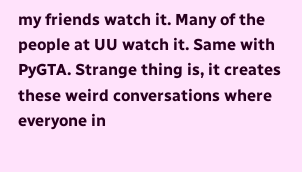my friends watch it. Many of the people at UU watch it. Same with PyGTA. Strange thing is, it creates these weird conversations where everyone in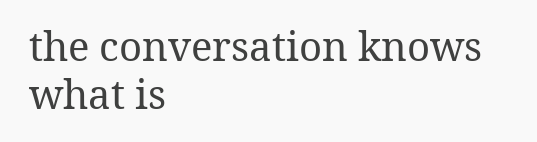the conversation knows what is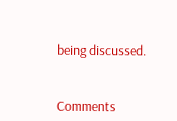being discussed.


Comments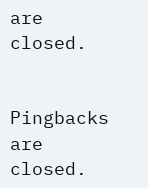are closed.


Pingbacks are closed.